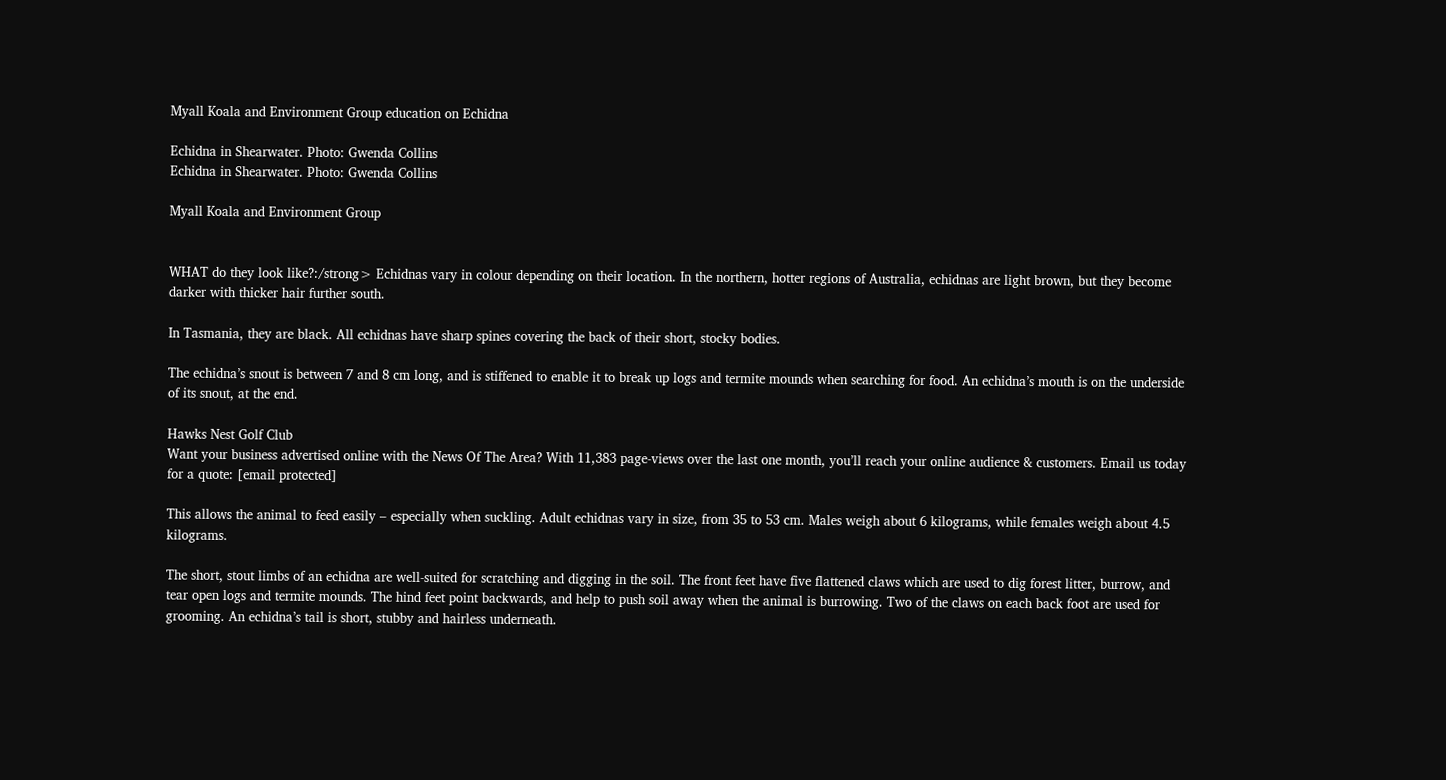Myall Koala and Environment Group education on Echidna

Echidna in Shearwater. Photo: Gwenda Collins
Echidna in Shearwater. Photo: Gwenda Collins

Myall Koala and Environment Group


WHAT do they look like?:/strong> Echidnas vary in colour depending on their location. In the northern, hotter regions of Australia, echidnas are light brown, but they become darker with thicker hair further south.

In Tasmania, they are black. All echidnas have sharp spines covering the back of their short, stocky bodies.

The echidna’s snout is between 7 and 8 cm long, and is stiffened to enable it to break up logs and termite mounds when searching for food. An echidna’s mouth is on the underside of its snout, at the end.

Hawks Nest Golf Club
Want your business advertised online with the News Of The Area? With 11,383 page-views over the last one month, you’ll reach your online audience & customers. Email us today for a quote: [email protected]

This allows the animal to feed easily – especially when suckling. Adult echidnas vary in size, from 35 to 53 cm. Males weigh about 6 kilograms, while females weigh about 4.5 kilograms.

The short, stout limbs of an echidna are well-suited for scratching and digging in the soil. The front feet have five flattened claws which are used to dig forest litter, burrow, and tear open logs and termite mounds. The hind feet point backwards, and help to push soil away when the animal is burrowing. Two of the claws on each back foot are used for grooming. An echidna’s tail is short, stubby and hairless underneath.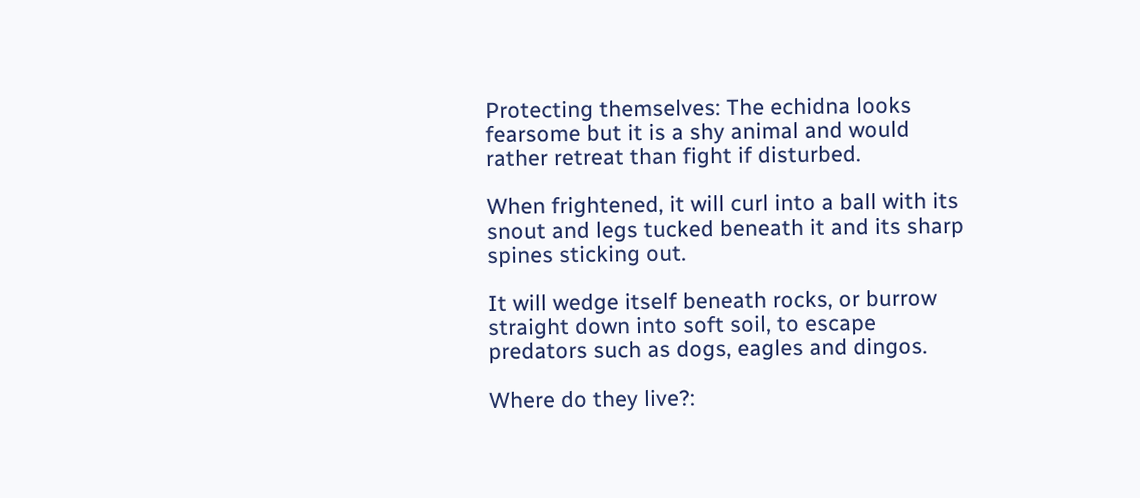Protecting themselves: The echidna looks fearsome but it is a shy animal and would rather retreat than fight if disturbed.

When frightened, it will curl into a ball with its snout and legs tucked beneath it and its sharp spines sticking out.

It will wedge itself beneath rocks, or burrow straight down into soft soil, to escape predators such as dogs, eagles and dingos.

Where do they live?: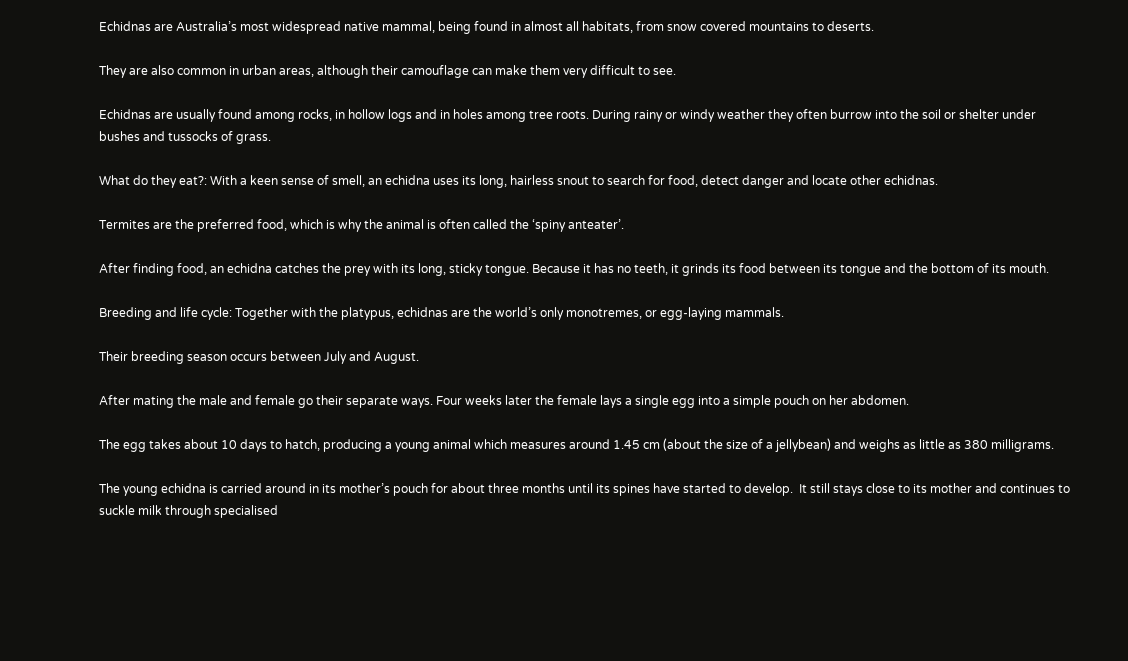Echidnas are Australia’s most widespread native mammal, being found in almost all habitats, from snow covered mountains to deserts.

They are also common in urban areas, although their camouflage can make them very difficult to see.

Echidnas are usually found among rocks, in hollow logs and in holes among tree roots. During rainy or windy weather they often burrow into the soil or shelter under bushes and tussocks of grass.

What do they eat?: With a keen sense of smell, an echidna uses its long, hairless snout to search for food, detect danger and locate other echidnas.

Termites are the preferred food, which is why the animal is often called the ‘spiny anteater’.

After finding food, an echidna catches the prey with its long, sticky tongue. Because it has no teeth, it grinds its food between its tongue and the bottom of its mouth.

Breeding and life cycle: Together with the platypus, echidnas are the world’s only monotremes, or egg-laying mammals.

Their breeding season occurs between July and August.

After mating the male and female go their separate ways. Four weeks later the female lays a single egg into a simple pouch on her abdomen.

The egg takes about 10 days to hatch, producing a young animal which measures around 1.45 cm (about the size of a jellybean) and weighs as little as 380 milligrams.

The young echidna is carried around in its mother’s pouch for about three months until its spines have started to develop.  It still stays close to its mother and continues to suckle milk through specialised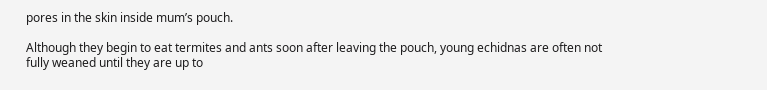pores in the skin inside mum’s pouch.

Although they begin to eat termites and ants soon after leaving the pouch, young echidnas are often not fully weaned until they are up to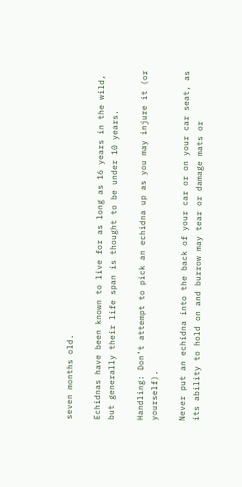seven months old.

Echidnas have been known to live for as long as 16 years in the wild, but generally their life span is thought to be under 10 years.

Handling: Don’t attempt to pick an echidna up as you may injure it (or yourself).

Never put an echidna into the back of your car or on your car seat, as its ability to hold on and burrow may tear or damage mats or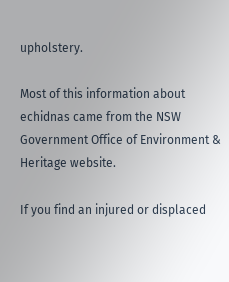upholstery.

Most of this information about echidnas came from the NSW Government Office of Environment & Heritage website.

If you find an injured or displaced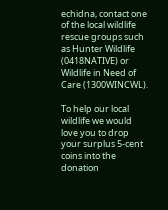echidna, contact one of the local wildlife rescue groups such as Hunter Wildlife (0418NATIVE) or Wildlife in Need of Care (1300WINCWL).

To help our local wildlife we would love you to drop your surplus 5-cent coins into the donation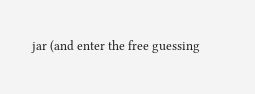jar (and enter the free guessing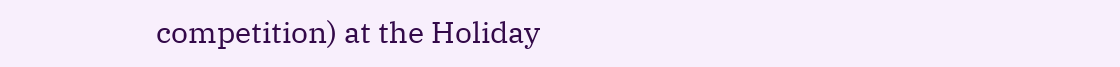competition) at the Holiday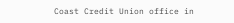Coast Credit Union office in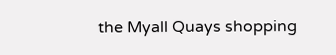the Myall Quays shopping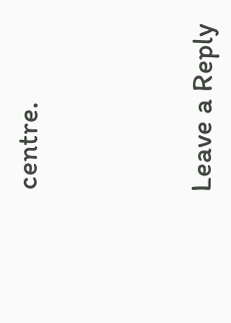centre.




Leave a Reply